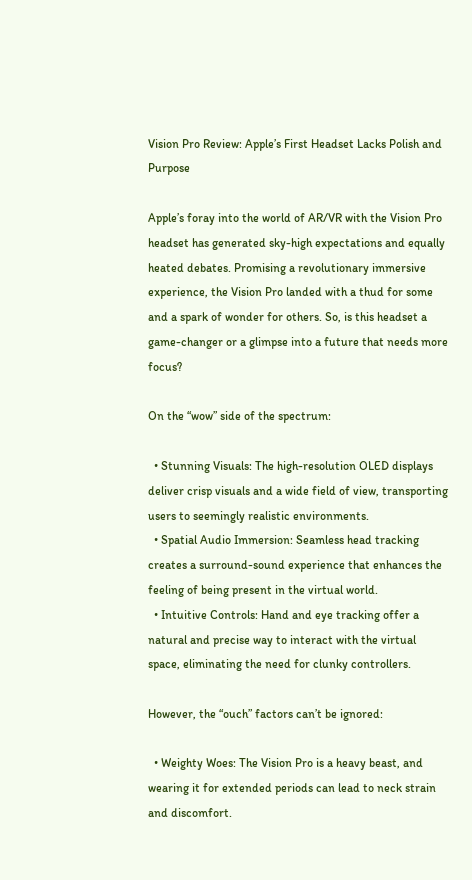Vision Pro Review: Apple’s First Headset Lacks Polish and Purpose

Apple’s foray into the world of AR/VR with the Vision Pro headset has generated sky-high expectations and equally heated debates. Promising a revolutionary immersive experience, the Vision Pro landed with a thud for some and a spark of wonder for others. So, is this headset a game-changer or a glimpse into a future that needs more focus?

On the “wow” side of the spectrum:

  • Stunning Visuals: The high-resolution OLED displays deliver crisp visuals and a wide field of view, transporting users to seemingly realistic environments.
  • Spatial Audio Immersion: Seamless head tracking creates a surround-sound experience that enhances the feeling of being present in the virtual world.
  • Intuitive Controls: Hand and eye tracking offer a natural and precise way to interact with the virtual space, eliminating the need for clunky controllers.

However, the “ouch” factors can’t be ignored:

  • Weighty Woes: The Vision Pro is a heavy beast, and wearing it for extended periods can lead to neck strain and discomfort.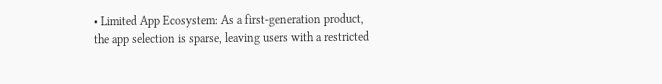• Limited App Ecosystem: As a first-generation product, the app selection is sparse, leaving users with a restricted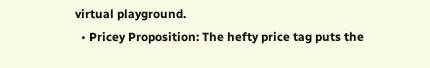virtual playground.
  • Pricey Proposition: The hefty price tag puts the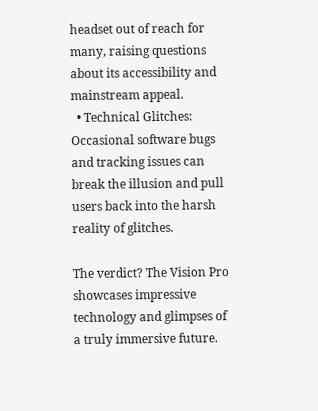headset out of reach for many, raising questions about its accessibility and mainstream appeal.
  • Technical Glitches: Occasional software bugs and tracking issues can break the illusion and pull users back into the harsh reality of glitches.

The verdict? The Vision Pro showcases impressive technology and glimpses of a truly immersive future.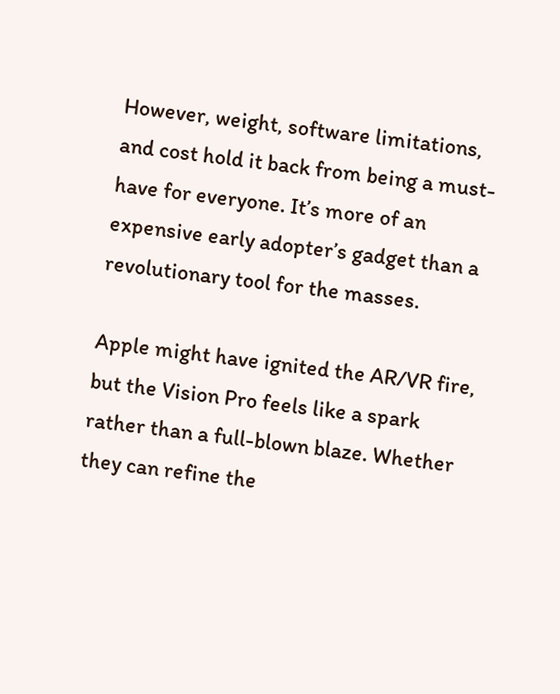However, weight, software limitations, and cost hold it back from being a must-have for everyone. It’s more of an expensive early adopter’s gadget than a revolutionary tool for the masses.

Apple might have ignited the AR/VR fire, but the Vision Pro feels like a spark rather than a full-blown blaze. Whether they can refine the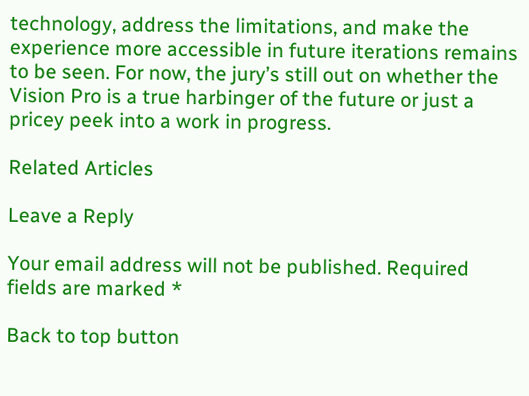technology, address the limitations, and make the experience more accessible in future iterations remains to be seen. For now, the jury’s still out on whether the Vision Pro is a true harbinger of the future or just a pricey peek into a work in progress.

Related Articles

Leave a Reply

Your email address will not be published. Required fields are marked *

Back to top button